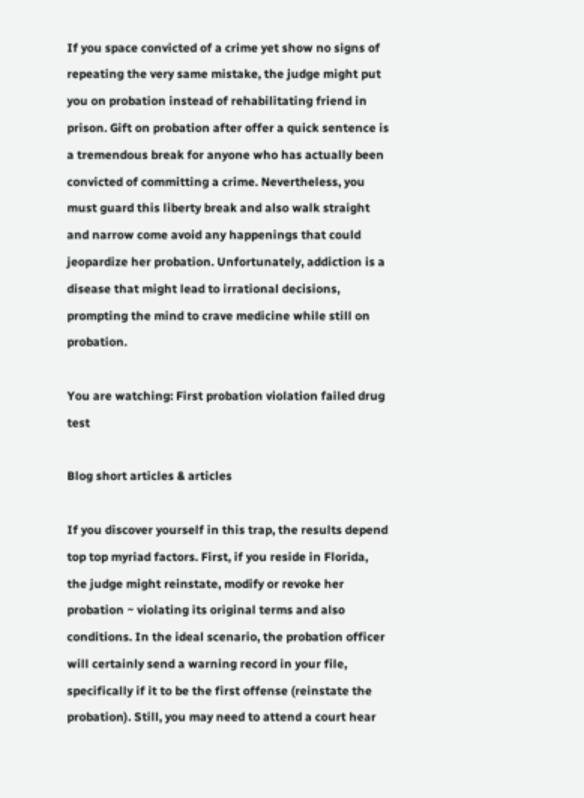If you space convicted of a crime yet show no signs of repeating the very same mistake, the judge might put you on probation instead of rehabilitating friend in prison. Gift on probation after offer a quick sentence is a tremendous break for anyone who has actually been convicted of committing a crime. Nevertheless, you must guard this liberty break and also walk straight and narrow come avoid any happenings that could jeopardize her probation. Unfortunately, addiction is a disease that might lead to irrational decisions, prompting the mind to crave medicine while still on probation.

You are watching: First probation violation failed drug test

Blog short articles & articles

If you discover yourself in this trap, the results depend top top myriad factors. First, if you reside in Florida, the judge might reinstate, modify or revoke her probation ~ violating its original terms and also conditions. In the ideal scenario, the probation officer will certainly send a warning record in your file, specifically if it to be the first offense (reinstate the probation). Still, you may need to attend a court hear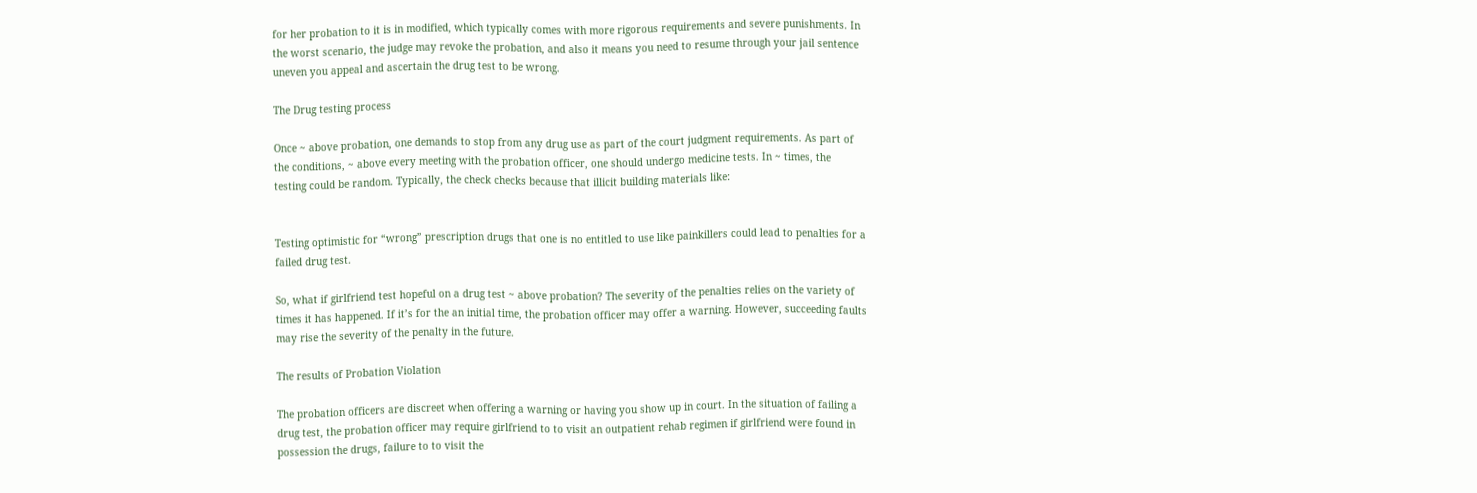for her probation to it is in modified, which typically comes with more rigorous requirements and severe punishments. In the worst scenario, the judge may revoke the probation, and also it means you need to resume through your jail sentence uneven you appeal and ascertain the drug test to be wrong.

The Drug testing process

Once ~ above probation, one demands to stop from any drug use as part of the court judgment requirements. As part of the conditions, ~ above every meeting with the probation officer, one should undergo medicine tests. In ~ times, the testing could be random. Typically, the check checks because that illicit building materials like:


Testing optimistic for “wrong” prescription drugs that one is no entitled to use like painkillers could lead to penalties for a failed drug test.

So, what if girlfriend test hopeful on a drug test ~ above probation? The severity of the penalties relies on the variety of times it has happened. If it’s for the an initial time, the probation officer may offer a warning. However, succeeding faults may rise the severity of the penalty in the future.

The results of Probation Violation

The probation officers are discreet when offering a warning or having you show up in court. In the situation of failing a drug test, the probation officer may require girlfriend to to visit an outpatient rehab regimen if girlfriend were found in possession the drugs, failure to to visit the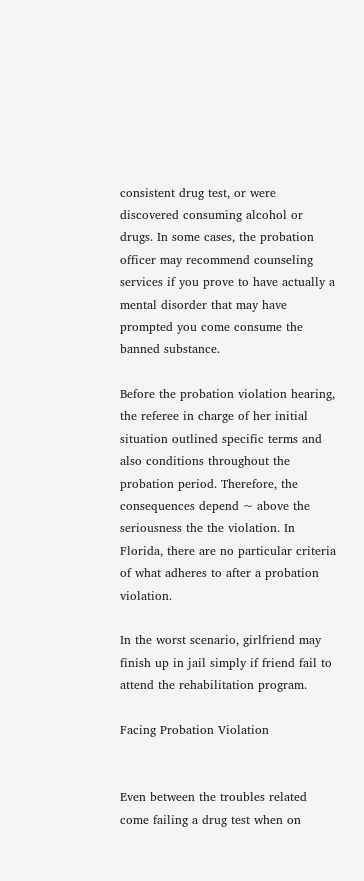consistent drug test, or were discovered consuming alcohol or drugs. In some cases, the probation officer may recommend counseling services if you prove to have actually a mental disorder that may have prompted you come consume the banned substance.

Before the probation violation hearing, the referee in charge of her initial situation outlined specific terms and also conditions throughout the probation period. Therefore, the consequences depend ~ above the seriousness the the violation. In Florida, there are no particular criteria of what adheres to after a probation violation.

In the worst scenario, girlfriend may finish up in jail simply if friend fail to attend the rehabilitation program.

Facing Probation Violation


Even between the troubles related come failing a drug test when on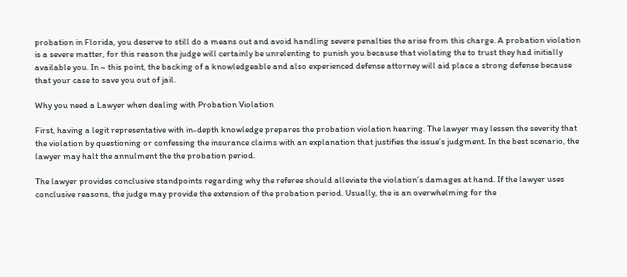probation in Florida, you deserve to still do a means out and avoid handling severe penalties the arise from this charge. A probation violation is a severe matter, for this reason the judge will certainly be unrelenting to punish you because that violating the to trust they had initially available you. In ~ this point, the backing of a knowledgeable and also experienced defense attorney will aid place a strong defense because that your case to save you out of jail.

Why you need a Lawyer when dealing with Probation Violation

First, having a legit representative with in-depth knowledge prepares the probation violation hearing. The lawyer may lessen the severity that the violation by questioning or confessing the insurance claims with an explanation that justifies the issue’s judgment. In the best scenario, the lawyer may halt the annulment the the probation period.

The lawyer provides conclusive standpoints regarding why the referee should alleviate the violation’s damages at hand. If the lawyer uses conclusive reasons, the judge may provide the extension of the probation period. Usually, the is an overwhelming for the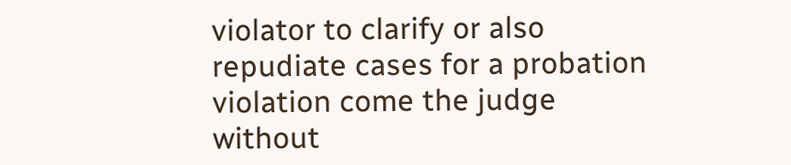violator to clarify or also repudiate cases for a probation violation come the judge without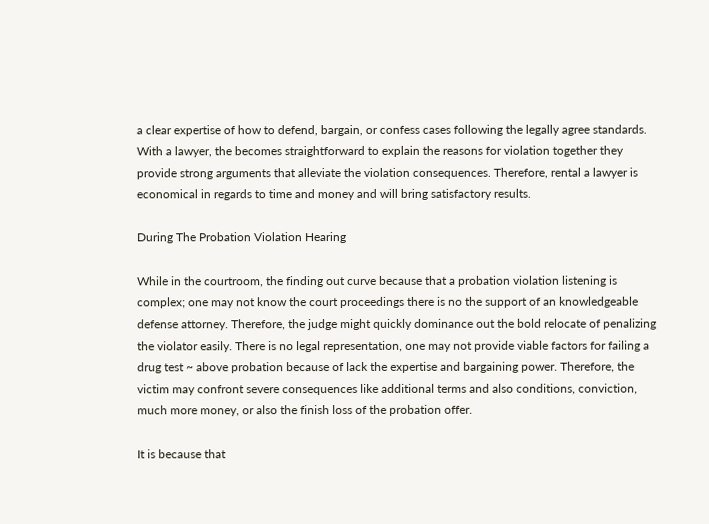a clear expertise of how to defend, bargain, or confess cases following the legally agree standards. With a lawyer, the becomes straightforward to explain the reasons for violation together they provide strong arguments that alleviate the violation consequences. Therefore, rental a lawyer is economical in regards to time and money and will bring satisfactory results.

During The Probation Violation Hearing

While in the courtroom, the finding out curve because that a probation violation listening is complex; one may not know the court proceedings there is no the support of an knowledgeable defense attorney. Therefore, the judge might quickly dominance out the bold relocate of penalizing the violator easily. There is no legal representation, one may not provide viable factors for failing a drug test ~ above probation because of lack the expertise and bargaining power. Therefore, the victim may confront severe consequences like additional terms and also conditions, conviction, much more money, or also the finish loss of the probation offer.

It is because that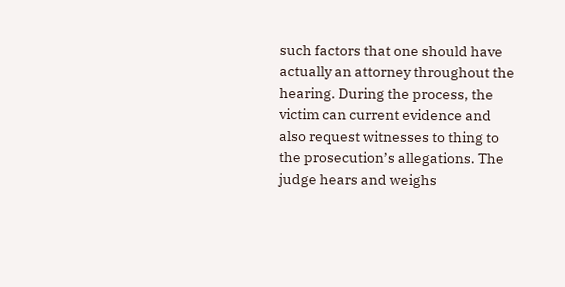such factors that one should have actually an attorney throughout the hearing. During the process, the victim can current evidence and also request witnesses to thing to the prosecution’s allegations. The judge hears and weighs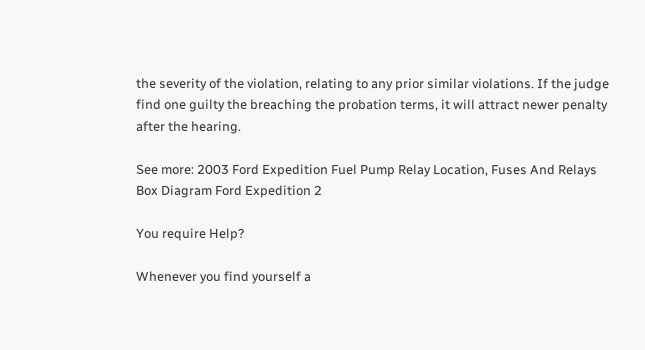the severity of the violation, relating to any prior similar violations. If the judge find one guilty the breaching the probation terms, it will attract newer penalty after the hearing.

See more: 2003 Ford Expedition Fuel Pump Relay Location, Fuses And Relays Box Diagram Ford Expedition 2

You require Help?

Whenever you find yourself a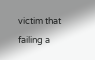victim that failing a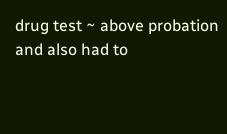drug test ~ above probation and also had to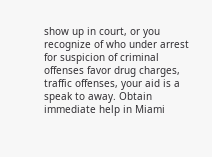show up in court, or you recognize of who under arrest for suspicion of criminal offenses favor drug charges, traffic offenses, your aid is a speak to away. Obtain immediate help in Miami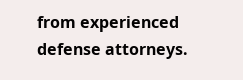from experienced defense attorneys.